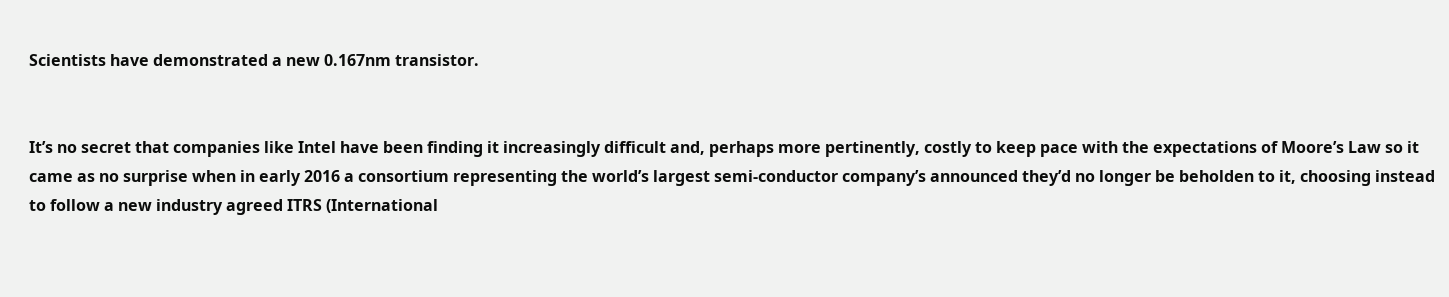Scientists have demonstrated a new 0.167nm transistor.


It’s no secret that companies like Intel have been finding it increasingly difficult and, perhaps more pertinently, costly to keep pace with the expectations of Moore’s Law so it came as no surprise when in early 2016 a consortium representing the world’s largest semi-conductor company’s announced they’d no longer be beholden to it, choosing instead to follow a new industry agreed ITRS (International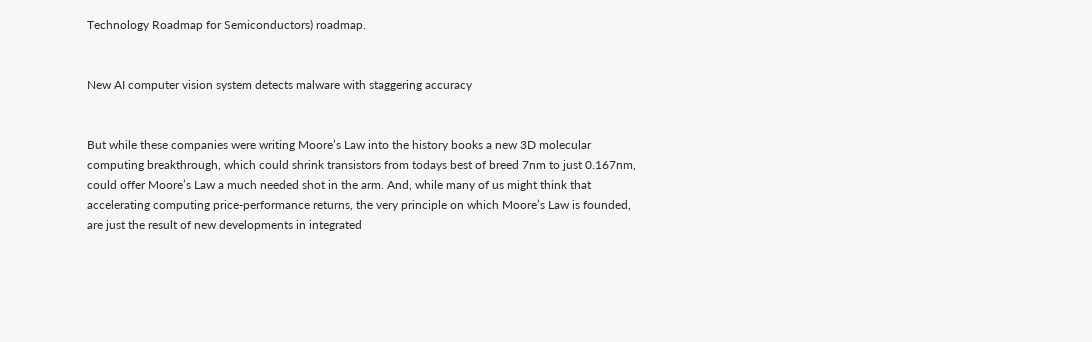Technology Roadmap for Semiconductors) roadmap.


New AI computer vision system detects malware with staggering accuracy


But while these companies were writing Moore’s Law into the history books a new 3D molecular computing breakthrough, which could shrink transistors from todays best of breed 7nm to just 0.167nm, could offer Moore’s Law a much needed shot in the arm. And, while many of us might think that accelerating computing price-performance returns, the very principle on which Moore’s Law is founded, are just the result of new developments in integrated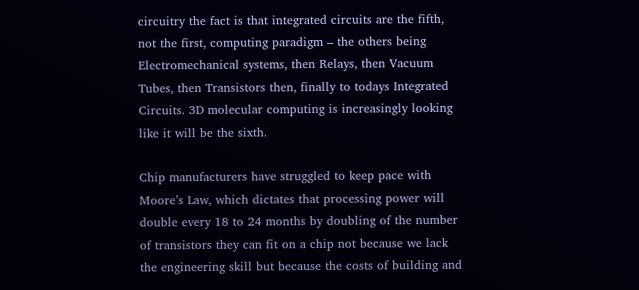circuitry the fact is that integrated circuits are the fifth, not the first, computing paradigm – the others being Electromechanical systems, then Relays, then Vacuum Tubes, then Transistors then, finally to todays Integrated Circuits. 3D molecular computing is increasingly looking like it will be the sixth.

Chip manufacturers have struggled to keep pace with Moore’s Law, which dictates that processing power will double every 18 to 24 months by doubling of the number of transistors they can fit on a chip not because we lack the engineering skill but because the costs of building and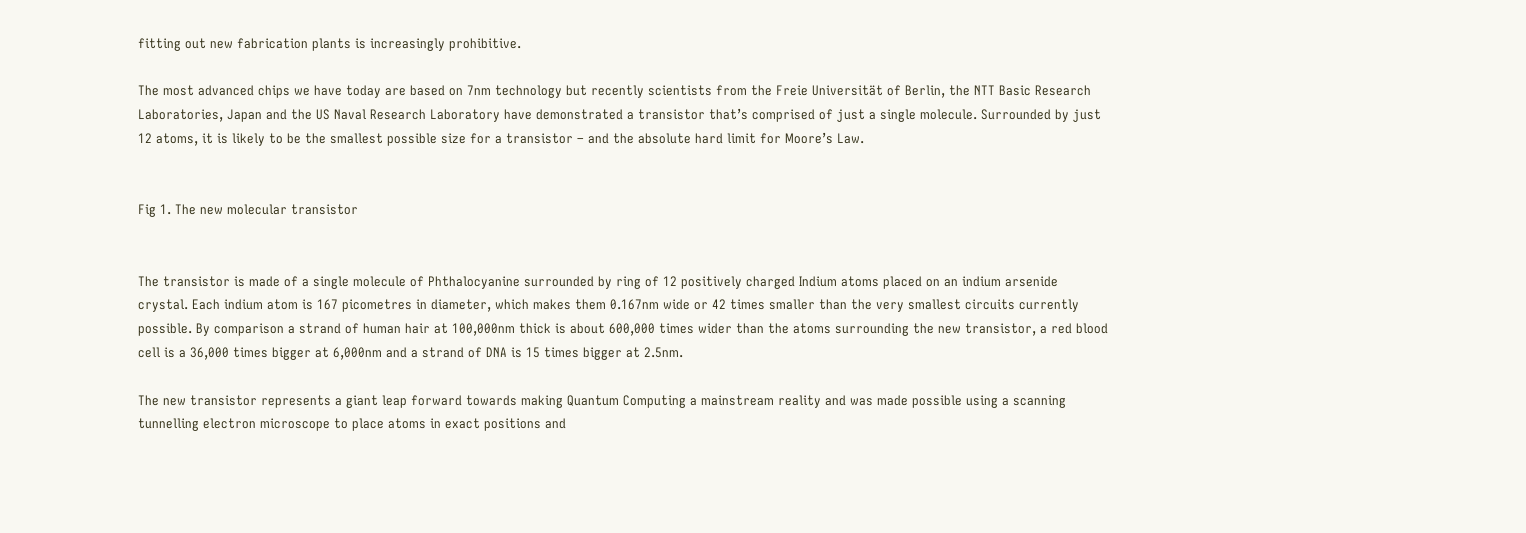fitting out new fabrication plants is increasingly prohibitive.

The most advanced chips we have today are based on 7nm technology but recently scientists from the Freie Universität of Berlin, the NTT Basic Research Laboratories, Japan and the US Naval Research Laboratory have demonstrated a transistor that’s comprised of just a single molecule. Surrounded by just 12 atoms, it is likely to be the smallest possible size for a transistor – and the absolute hard limit for Moore’s Law.


Fig 1. The new molecular transistor


The transistor is made of a single molecule of Phthalocyanine surrounded by ring of 12 positively charged Indium atoms placed on an indium arsenide crystal. Each indium atom is 167 picometres in diameter, which makes them 0.167nm wide or 42 times smaller than the very smallest circuits currently possible. By comparison a strand of human hair at 100,000nm thick is about 600,000 times wider than the atoms surrounding the new transistor, a red blood cell is a 36,000 times bigger at 6,000nm and a strand of DNA is 15 times bigger at 2.5nm.

The new transistor represents a giant leap forward towards making Quantum Computing a mainstream reality and was made possible using a scanning tunnelling electron microscope to place atoms in exact positions and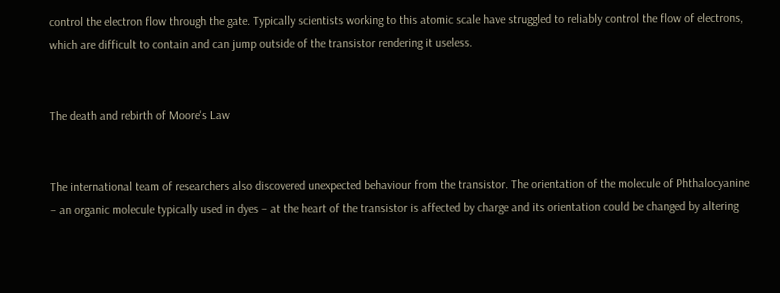control the electron flow through the gate. Typically scientists working to this atomic scale have struggled to reliably control the flow of electrons, which are difficult to contain and can jump outside of the transistor rendering it useless.


The death and rebirth of Moore's Law


The international team of researchers also discovered unexpected behaviour from the transistor. The orientation of the molecule of Phthalocyanine – an organic molecule typically used in dyes – at the heart of the transistor is affected by charge and its orientation could be changed by altering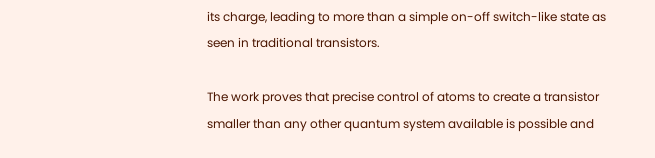its charge, leading to more than a simple on-off switch-like state as seen in traditional transistors.

The work proves that precise control of atoms to create a transistor smaller than any other quantum system available is possible and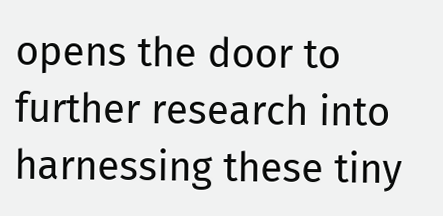opens the door to further research into harnessing these tiny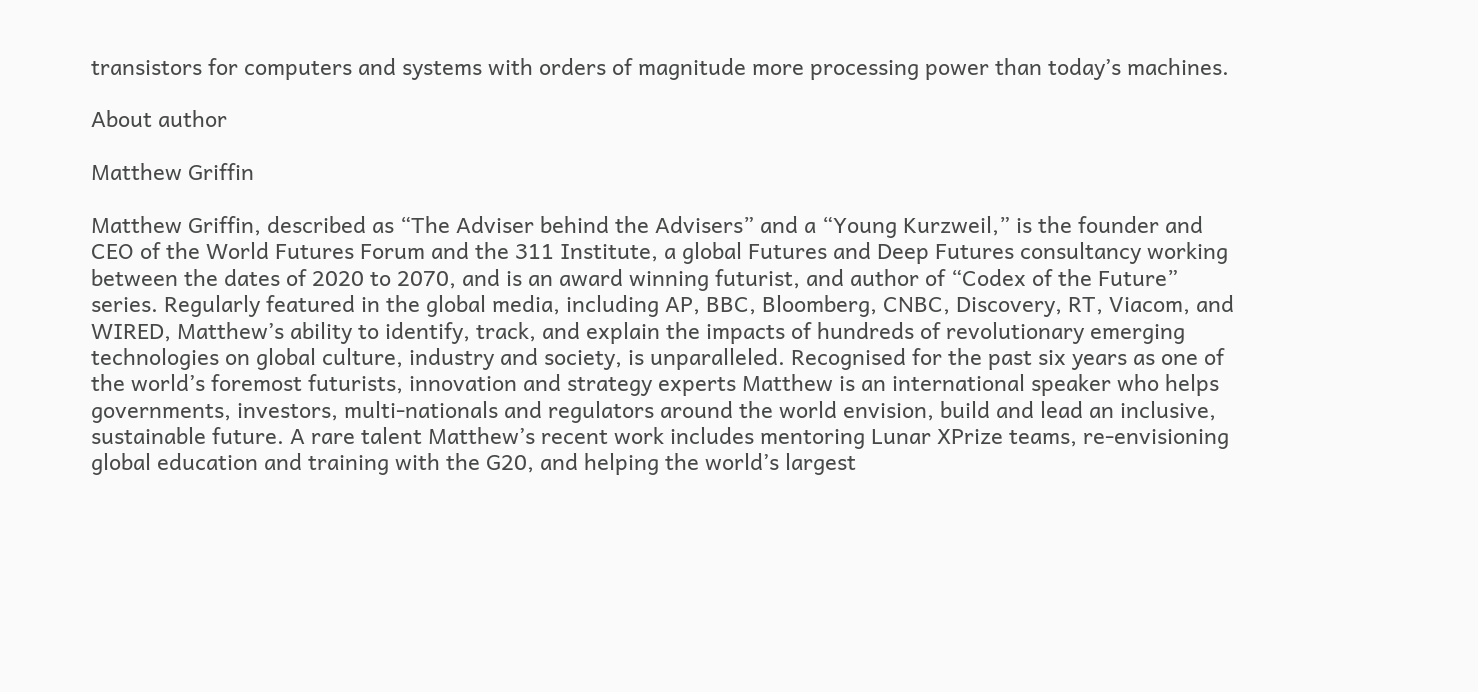transistors for computers and systems with orders of magnitude more processing power than today’s machines.

About author

Matthew Griffin

Matthew Griffin, described as “The Adviser behind the Advisers” and a “Young Kurzweil,” is the founder and CEO of the World Futures Forum and the 311 Institute, a global Futures and Deep Futures consultancy working between the dates of 2020 to 2070, and is an award winning futurist, and author of “Codex of the Future” series. Regularly featured in the global media, including AP, BBC, Bloomberg, CNBC, Discovery, RT, Viacom, and WIRED, Matthew’s ability to identify, track, and explain the impacts of hundreds of revolutionary emerging technologies on global culture, industry and society, is unparalleled. Recognised for the past six years as one of the world’s foremost futurists, innovation and strategy experts Matthew is an international speaker who helps governments, investors, multi-nationals and regulators around the world envision, build and lead an inclusive, sustainable future. A rare talent Matthew’s recent work includes mentoring Lunar XPrize teams, re-envisioning global education and training with the G20, and helping the world’s largest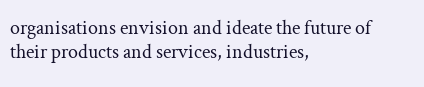organisations envision and ideate the future of their products and services, industries,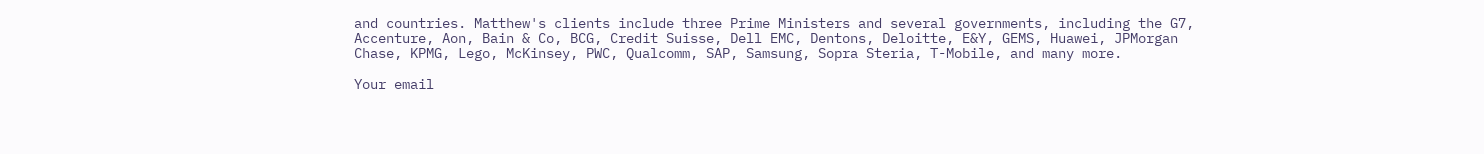and countries. Matthew's clients include three Prime Ministers and several governments, including the G7, Accenture, Aon, Bain & Co, BCG, Credit Suisse, Dell EMC, Dentons, Deloitte, E&Y, GEMS, Huawei, JPMorgan Chase, KPMG, Lego, McKinsey, PWC, Qualcomm, SAP, Samsung, Sopra Steria, T-Mobile, and many more.

Your email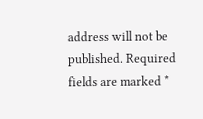address will not be published. Required fields are marked *